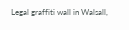Legal graffiti wall in Walsall,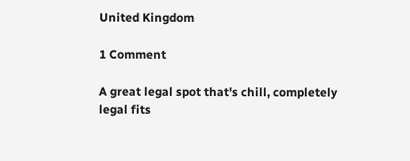United Kingdom

1 Comment

A great legal spot that's chill, completely legal fits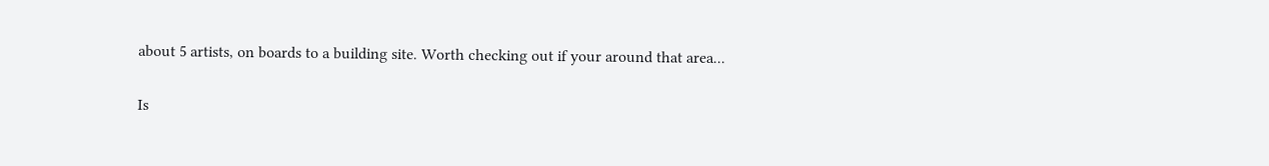about 5 artists, on boards to a building site. Worth checking out if your around that area...

Is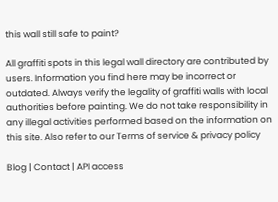this wall still safe to paint?

All graffiti spots in this legal wall directory are contributed by users. Information you find here may be incorrect or outdated. Always verify the legality of graffiti walls with local authorities before painting. We do not take responsibility in any illegal activities performed based on the information on this site. Also refer to our Terms of service & privacy policy

Blog | Contact | API access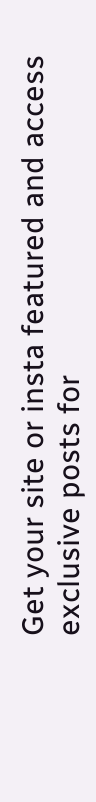Get your site or insta featured and access exclusive posts for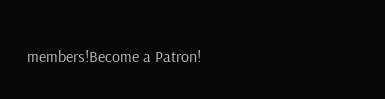members!Become a Patron!